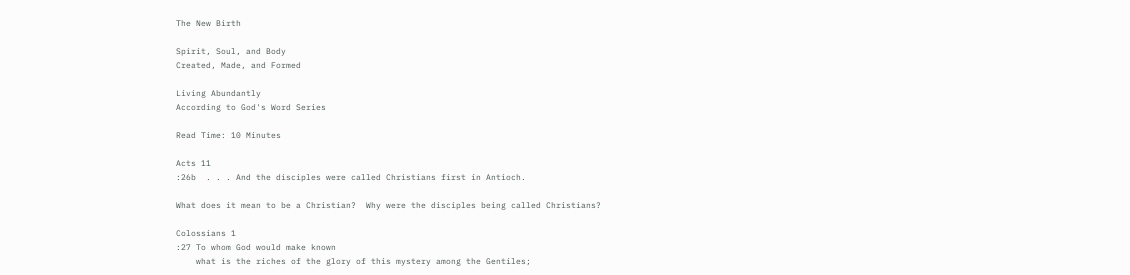The New Birth

Spirit, Soul, and Body
Created, Made, and Formed

Living Abundantly
According to God's Word Series

Read Time: 10 Minutes

Acts 11
:26b  . . . And the disciples were called Christians first in Antioch.

What does it mean to be a Christian?  Why were the disciples being called Christians?

Colossians 1
:27 To whom God would make known
    what is the riches of the glory of this mystery among the Gentiles;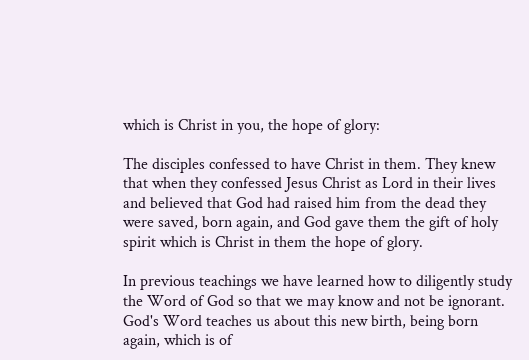which is Christ in you, the hope of glory:

The disciples confessed to have Christ in them. They knew that when they confessed Jesus Christ as Lord in their lives and believed that God had raised him from the dead they were saved, born again, and God gave them the gift of holy spirit which is Christ in them the hope of glory.

In previous teachings we have learned how to diligently study the Word of God so that we may know and not be ignorant. God's Word teaches us about this new birth, being born again, which is of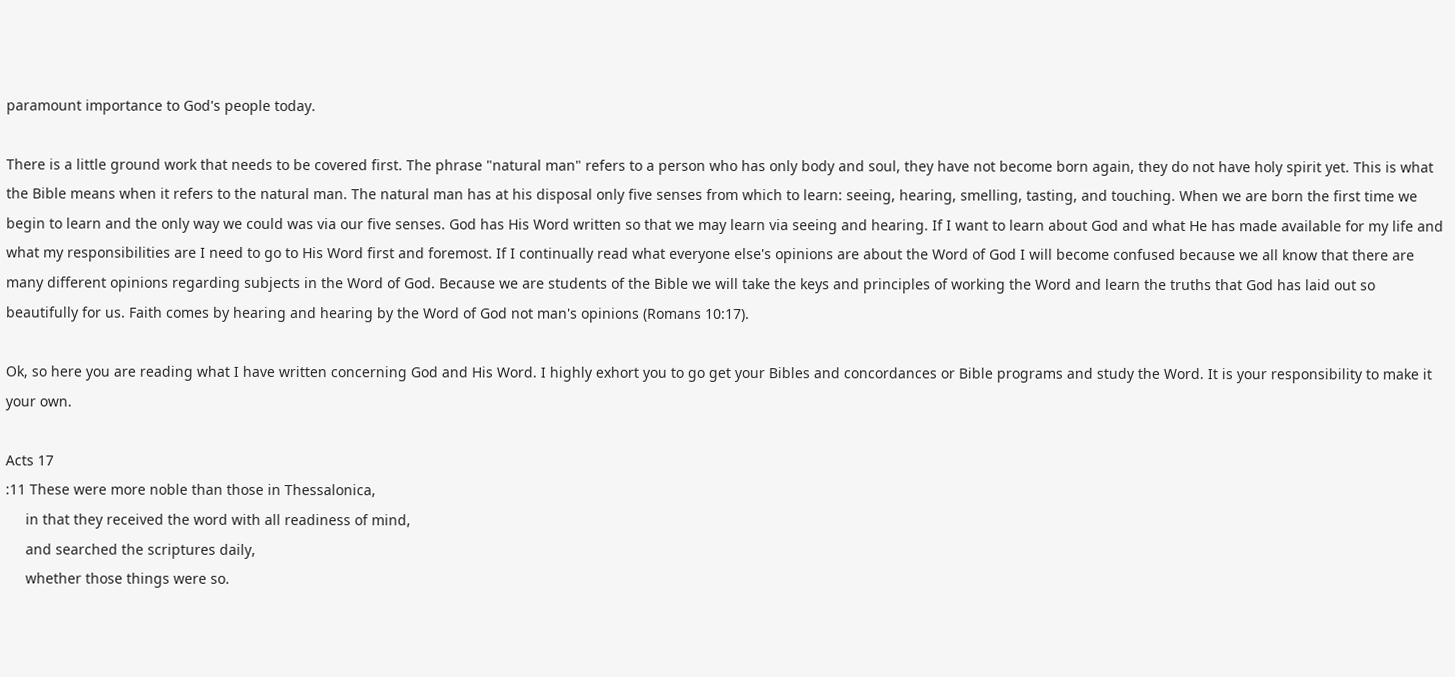paramount importance to God's people today.

There is a little ground work that needs to be covered first. The phrase "natural man" refers to a person who has only body and soul, they have not become born again, they do not have holy spirit yet. This is what the Bible means when it refers to the natural man. The natural man has at his disposal only five senses from which to learn: seeing, hearing, smelling, tasting, and touching. When we are born the first time we begin to learn and the only way we could was via our five senses. God has His Word written so that we may learn via seeing and hearing. If I want to learn about God and what He has made available for my life and what my responsibilities are I need to go to His Word first and foremost. If I continually read what everyone else's opinions are about the Word of God I will become confused because we all know that there are many different opinions regarding subjects in the Word of God. Because we are students of the Bible we will take the keys and principles of working the Word and learn the truths that God has laid out so beautifully for us. Faith comes by hearing and hearing by the Word of God not man's opinions (Romans 10:17).

Ok, so here you are reading what I have written concerning God and His Word. I highly exhort you to go get your Bibles and concordances or Bible programs and study the Word. It is your responsibility to make it your own.

Acts 17
:11 These were more noble than those in Thessalonica,
     in that they received the word with all readiness of mind,
     and searched the scriptures daily,
     whether those things were so.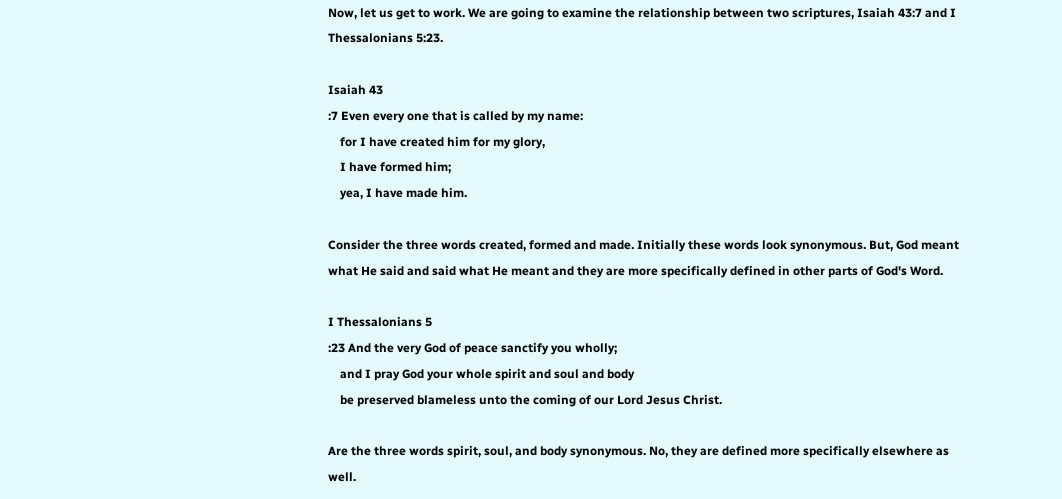Now, let us get to work. We are going to examine the relationship between two scriptures, Isaiah 43:7 and I Thessalonians 5:23.

Isaiah 43
:7 Even every one that is called by my name:
    for I have created him for my glory,
    I have formed him;
    yea, I have made him.

Consider the three words created, formed and made. Initially these words look synonymous. But, God meant what He said and said what He meant and they are more specifically defined in other parts of God's Word.

I Thessalonians 5
:23 And the very God of peace sanctify you wholly;
    and I pray God your whole spirit and soul and body
    be preserved blameless unto the coming of our Lord Jesus Christ.

Are the three words spirit, soul, and body synonymous. No, they are defined more specifically elsewhere as well.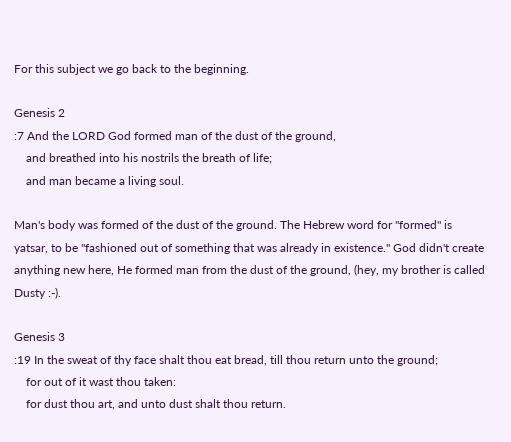For this subject we go back to the beginning.

Genesis 2
:7 And the LORD God formed man of the dust of the ground,
    and breathed into his nostrils the breath of life;
    and man became a living soul.

Man's body was formed of the dust of the ground. The Hebrew word for "formed" is yatsar, to be "fashioned out of something that was already in existence." God didn't create anything new here, He formed man from the dust of the ground, (hey, my brother is called Dusty :-).

Genesis 3
:19 In the sweat of thy face shalt thou eat bread, till thou return unto the ground;
    for out of it wast thou taken:
    for dust thou art, and unto dust shalt thou return.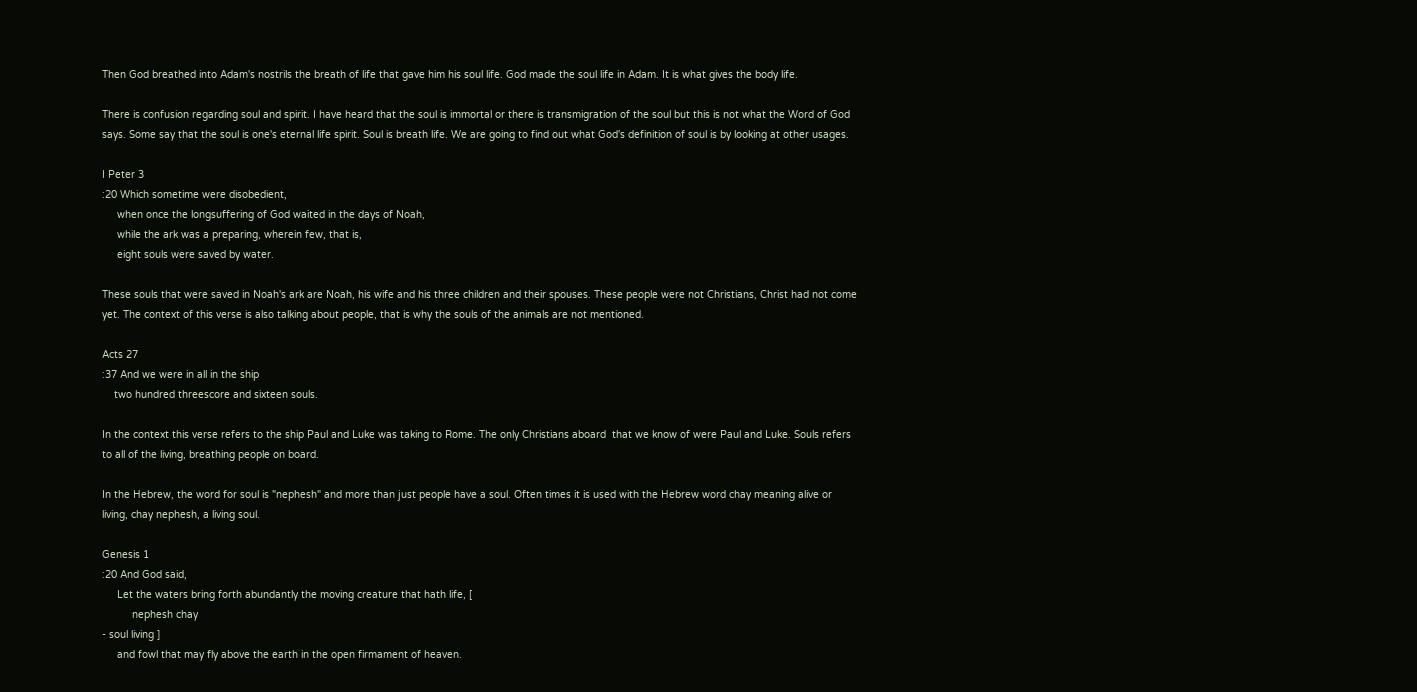Then God breathed into Adam's nostrils the breath of life that gave him his soul life. God made the soul life in Adam. It is what gives the body life.

There is confusion regarding soul and spirit. I have heard that the soul is immortal or there is transmigration of the soul but this is not what the Word of God says. Some say that the soul is one's eternal life spirit. Soul is breath life. We are going to find out what God's definition of soul is by looking at other usages.

I Peter 3
:20 Which sometime were disobedient,
     when once the longsuffering of God waited in the days of Noah,
     while the ark was a preparing, wherein few, that is,
     eight souls were saved by water.

These souls that were saved in Noah's ark are Noah, his wife and his three children and their spouses. These people were not Christians, Christ had not come yet. The context of this verse is also talking about people, that is why the souls of the animals are not mentioned.

Acts 27
:37 And we were in all in the ship
    two hundred threescore and sixteen souls.

In the context this verse refers to the ship Paul and Luke was taking to Rome. The only Christians aboard  that we know of were Paul and Luke. Souls refers to all of the living, breathing people on board.

In the Hebrew, the word for soul is "nephesh" and more than just people have a soul. Often times it is used with the Hebrew word chay meaning alive or living, chay nephesh, a living soul.

Genesis 1
:20 And God said,
     Let the waters bring forth abundantly the moving creature that hath life, [
          nephesh chay
- soul living ]
     and fowl that may fly above the earth in the open firmament of heaven.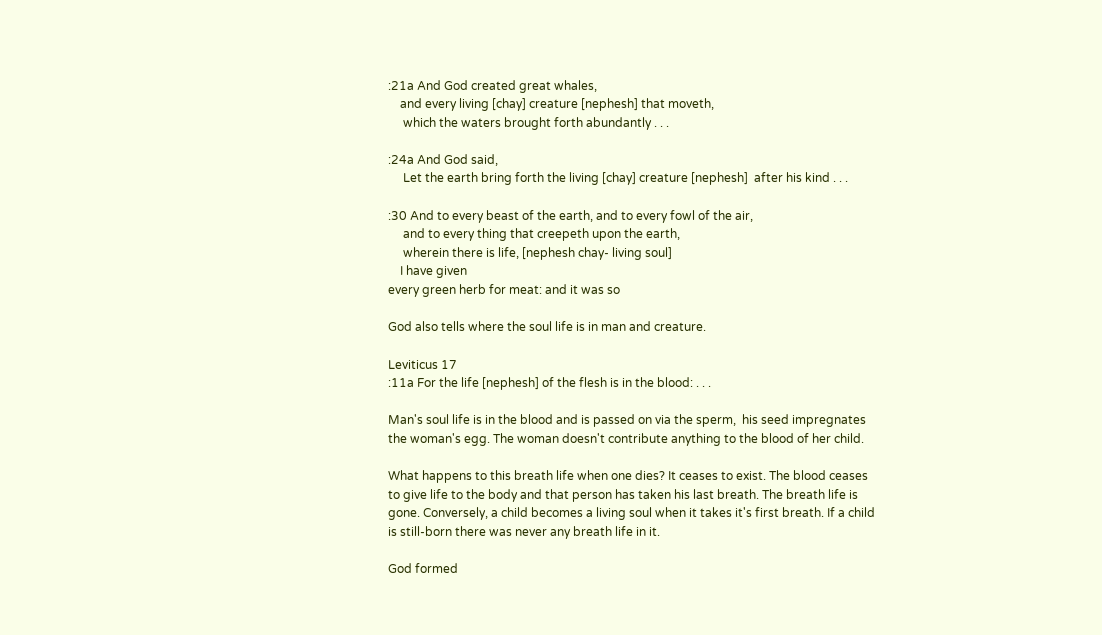:21a And God created great whales,
    and every living [chay] creature [nephesh] that moveth,
     which the waters brought forth abundantly . . .

:24a And God said,
     Let the earth bring forth the living [chay] creature [nephesh]  after his kind . . .

:30 And to every beast of the earth, and to every fowl of the air,
     and to every thing that creepeth upon the earth,
     wherein there is life, [nephesh chay- living soul]
    I have given
every green herb for meat: and it was so

God also tells where the soul life is in man and creature.

Leviticus 17
:11a For the life [nephesh] of the flesh is in the blood: . . .

Man's soul life is in the blood and is passed on via the sperm,  his seed impregnates the woman's egg. The woman doesn't contribute anything to the blood of her child.

What happens to this breath life when one dies? It ceases to exist. The blood ceases to give life to the body and that person has taken his last breath. The breath life is gone. Conversely, a child becomes a living soul when it takes it's first breath. If a child is still-born there was never any breath life in it.

God formed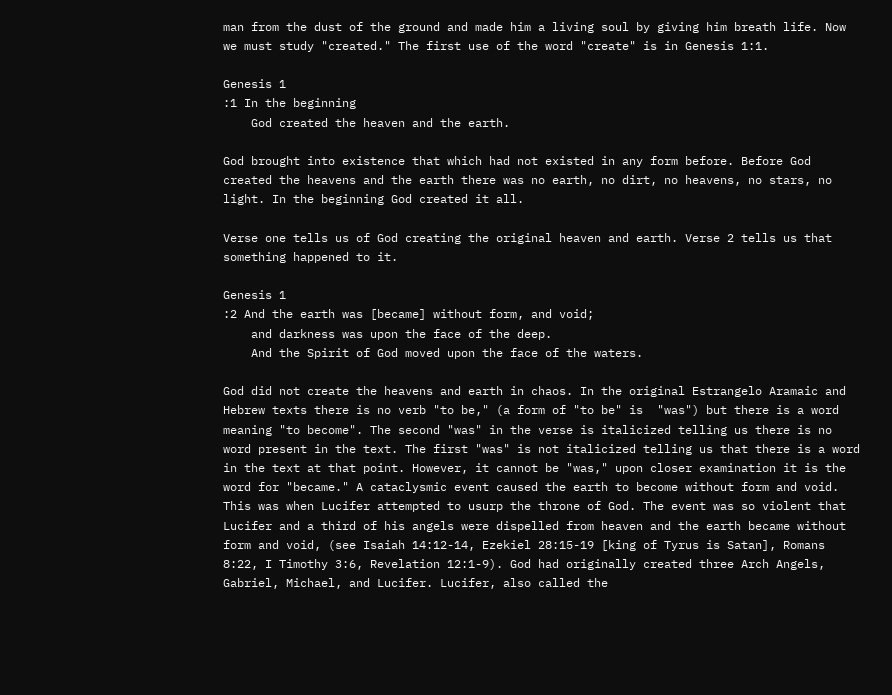man from the dust of the ground and made him a living soul by giving him breath life. Now we must study "created." The first use of the word "create" is in Genesis 1:1.

Genesis 1
:1 In the beginning
    God created the heaven and the earth.

God brought into existence that which had not existed in any form before. Before God created the heavens and the earth there was no earth, no dirt, no heavens, no stars, no light. In the beginning God created it all.

Verse one tells us of God creating the original heaven and earth. Verse 2 tells us that something happened to it.

Genesis 1
:2 And the earth was [became] without form, and void;
    and darkness was upon the face of the deep.
    And the Spirit of God moved upon the face of the waters.

God did not create the heavens and earth in chaos. In the original Estrangelo Aramaic and Hebrew texts there is no verb "to be," (a form of "to be" is  "was") but there is a word meaning "to become". The second "was" in the verse is italicized telling us there is no word present in the text. The first "was" is not italicized telling us that there is a word in the text at that point. However, it cannot be "was," upon closer examination it is the word for "became." A cataclysmic event caused the earth to become without form and void. This was when Lucifer attempted to usurp the throne of God. The event was so violent that Lucifer and a third of his angels were dispelled from heaven and the earth became without form and void, (see Isaiah 14:12-14, Ezekiel 28:15-19 [king of Tyrus is Satan], Romans 8:22, I Timothy 3:6, Revelation 12:1-9). God had originally created three Arch Angels, Gabriel, Michael, and Lucifer. Lucifer, also called the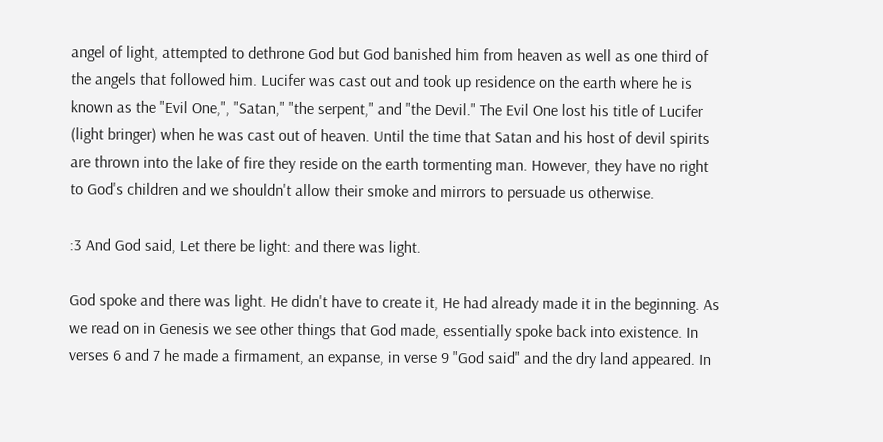angel of light, attempted to dethrone God but God banished him from heaven as well as one third of the angels that followed him. Lucifer was cast out and took up residence on the earth where he is known as the "Evil One,", "Satan," "the serpent," and "the Devil." The Evil One lost his title of Lucifer (light bringer) when he was cast out of heaven. Until the time that Satan and his host of devil spirits are thrown into the lake of fire they reside on the earth tormenting man. However, they have no right to God's children and we shouldn't allow their smoke and mirrors to persuade us otherwise.

:3 And God said, Let there be light: and there was light.

God spoke and there was light. He didn't have to create it, He had already made it in the beginning. As we read on in Genesis we see other things that God made, essentially spoke back into existence. In verses 6 and 7 he made a firmament, an expanse, in verse 9 "God said" and the dry land appeared. In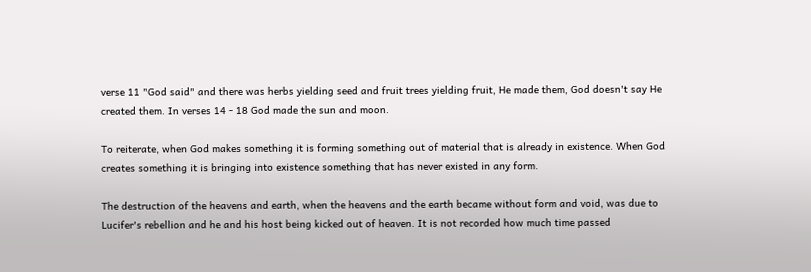verse 11 "God said" and there was herbs yielding seed and fruit trees yielding fruit, He made them, God doesn't say He created them. In verses 14 - 18 God made the sun and moon.

To reiterate, when God makes something it is forming something out of material that is already in existence. When God creates something it is bringing into existence something that has never existed in any form.

The destruction of the heavens and earth, when the heavens and the earth became without form and void, was due to Lucifer's rebellion and he and his host being kicked out of heaven. It is not recorded how much time passed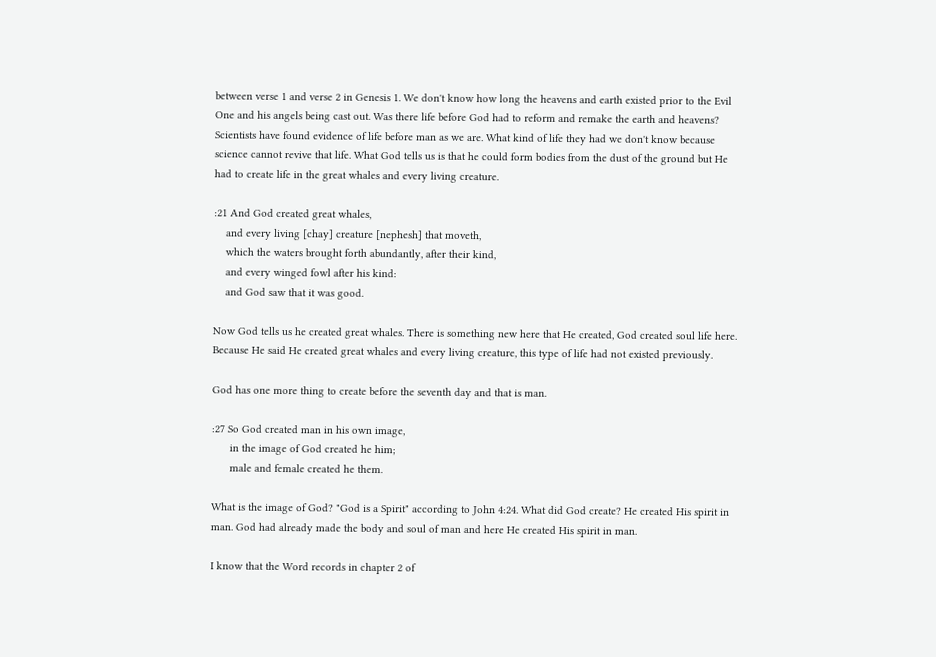between verse 1 and verse 2 in Genesis 1. We don't know how long the heavens and earth existed prior to the Evil One and his angels being cast out. Was there life before God had to reform and remake the earth and heavens? Scientists have found evidence of life before man as we are. What kind of life they had we don't know because science cannot revive that life. What God tells us is that he could form bodies from the dust of the ground but He had to create life in the great whales and every living creature.

:21 And God created great whales,
    and every living [chay] creature [nephesh] that moveth,
    which the waters brought forth abundantly, after their kind,
    and every winged fowl after his kind:
    and God saw that it was good.

Now God tells us he created great whales. There is something new here that He created, God created soul life here. Because He said He created great whales and every living creature, this type of life had not existed previously.

God has one more thing to create before the seventh day and that is man.

:27 So God created man in his own image,
      in the image of God created he him;
      male and female created he them.

What is the image of God? "God is a Spirit" according to John 4:24. What did God create? He created His spirit in man. God had already made the body and soul of man and here He created His spirit in man.

I know that the Word records in chapter 2 of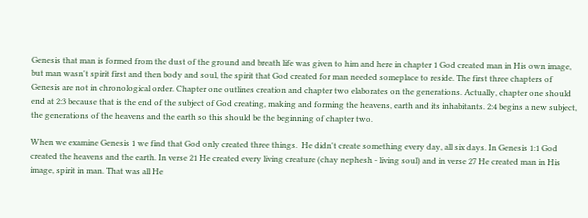Genesis that man is formed from the dust of the ground and breath life was given to him and here in chapter 1 God created man in His own image, but man wasn't spirit first and then body and soul, the spirit that God created for man needed someplace to reside. The first three chapters of Genesis are not in chronological order. Chapter one outlines creation and chapter two elaborates on the generations. Actually, chapter one should end at 2:3 because that is the end of the subject of God creating, making and forming the heavens, earth and its inhabitants. 2:4 begins a new subject, the generations of the heavens and the earth so this should be the beginning of chapter two.

When we examine Genesis 1 we find that God only created three things.  He didn't create something every day, all six days. In Genesis 1:1 God created the heavens and the earth. In verse 21 He created every living creature (chay nephesh - living soul) and in verse 27 He created man in His image, spirit in man. That was all He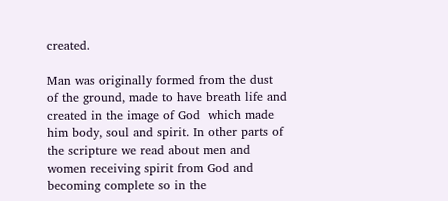created.

Man was originally formed from the dust of the ground, made to have breath life and created in the image of God  which made him body, soul and spirit. In other parts of the scripture we read about men and women receiving spirit from God and becoming complete so in the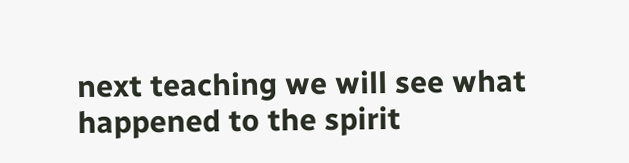next teaching we will see what happened to the spirit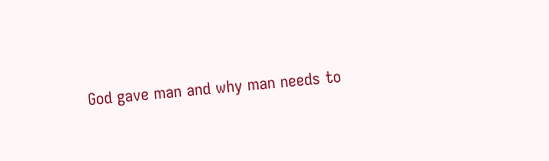God gave man and why man needs to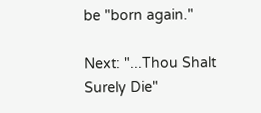be "born again."

Next: "...Thou Shalt Surely Die"